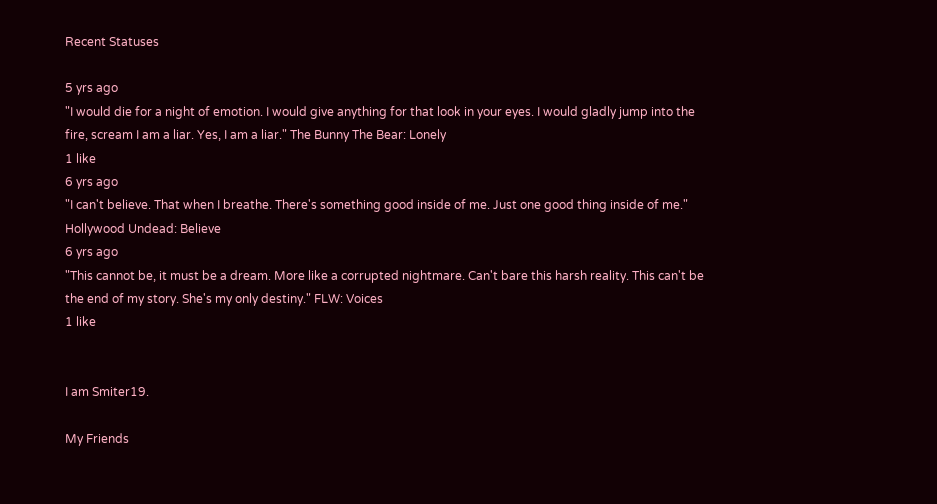Recent Statuses

5 yrs ago
"I would die for a night of emotion. I would give anything for that look in your eyes. I would gladly jump into the fire, scream I am a liar. Yes, I am a liar." The Bunny The Bear: Lonely
1 like
6 yrs ago
"I can't believe. That when I breathe. There's something good inside of me. Just one good thing inside of me." Hollywood Undead: Believe
6 yrs ago
"This cannot be, it must be a dream. More like a corrupted nightmare. Can't bare this harsh reality. This can't be the end of my story. She's my only destiny." FLW: Voices
1 like


I am Smiter19.

My Friends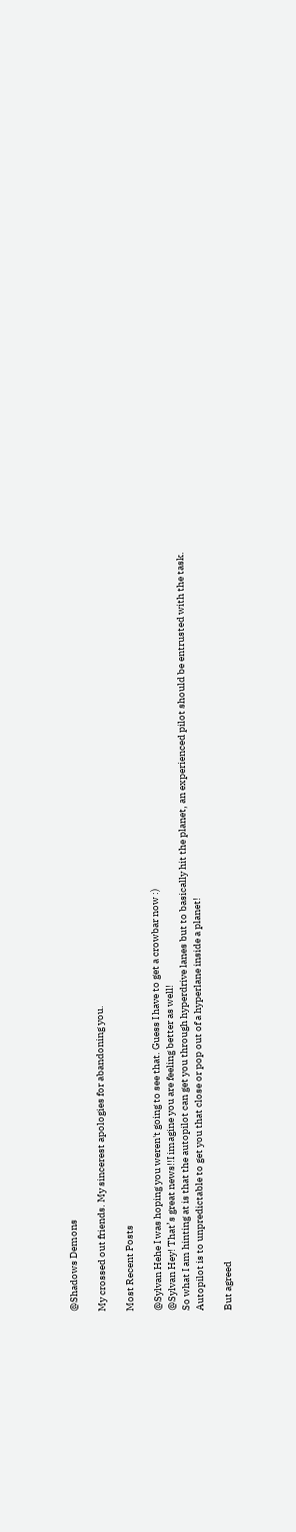@Shadows Demons

My crossed out friends. My sincerest apologies for abandoning you.

Most Recent Posts

@Sylvan Hehe I was hoping you weren't going to see that. Guess I have to get a crowbar now :)
@Sylvan Hey! That’s great news!!I imagine you are feeling better as well!
So what I am hinting at is that the autopilot can get you through hyperdrive lanes but to basically hit the planet, an experienced pilot should be entrusted with the task. Autopilot is to unpredictable to get you that close or pop out of a hyperlane inside a planet!

But agreed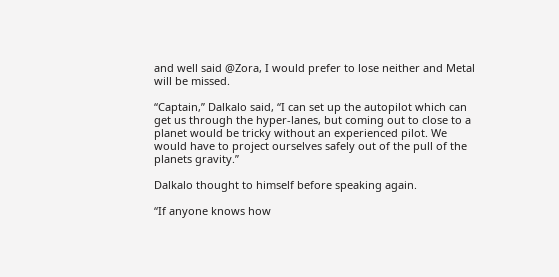and well said @Zora, I would prefer to lose neither and Metal will be missed.

“Captain,” Dalkalo said, “I can set up the autopilot which can get us through the hyper-lanes, but coming out to close to a planet would be tricky without an experienced pilot. We would have to project ourselves safely out of the pull of the planets gravity.”

Dalkalo thought to himself before speaking again.

“If anyone knows how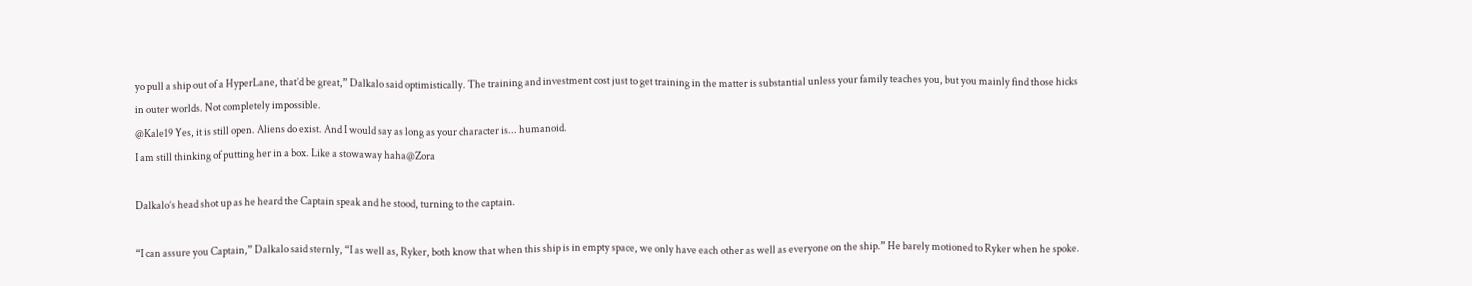yo pull a ship out of a HyperLane, that’d be great,” Dalkalo said optimistically. The training and investment cost just to get training in the matter is substantial unless your family teaches you, but you mainly find those hicks in outer worlds. Not completely impossible.
@Kale19 Yes, it is still open. Aliens do exist. And I would say as long as your character is... humanoid.
I am still thinking of putting her in a box. Like a stowaway haha@Zora

Dalkalo’s head shot up as he heard the Captain speak and he stood, turning to the captain.

“I can assure you Captain,” Dalkalo said sternly, “I as well as, Ryker, both know that when this ship is in empty space, we only have each other as well as everyone on the ship.” He barely motioned to Ryker when he spoke.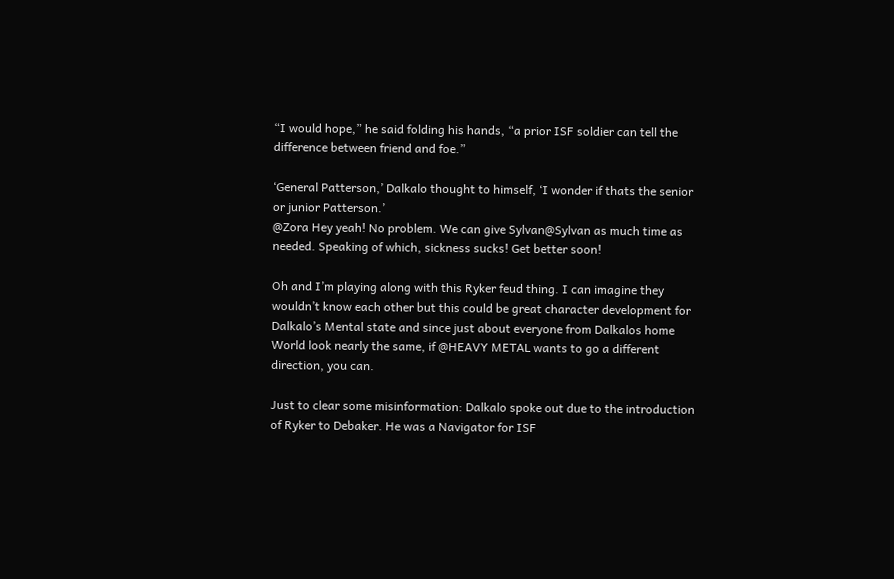“I would hope,” he said folding his hands, “a prior ISF soldier can tell the difference between friend and foe.”

‘General Patterson,’ Dalkalo thought to himself, ‘I wonder if thats the senior or junior Patterson.’
@Zora Hey yeah! No problem. We can give Sylvan@Sylvan as much time as needed. Speaking of which, sickness sucks! Get better soon!

Oh and I’m playing along with this Ryker feud thing. I can imagine they wouldn’t know each other but this could be great character development for Dalkalo’s Mental state and since just about everyone from Dalkalos home
World look nearly the same, if @HEAVY METAL wants to go a different direction, you can.

Just to clear some misinformation: Dalkalo spoke out due to the introduction of Ryker to Debaker. He was a Navigator for ISF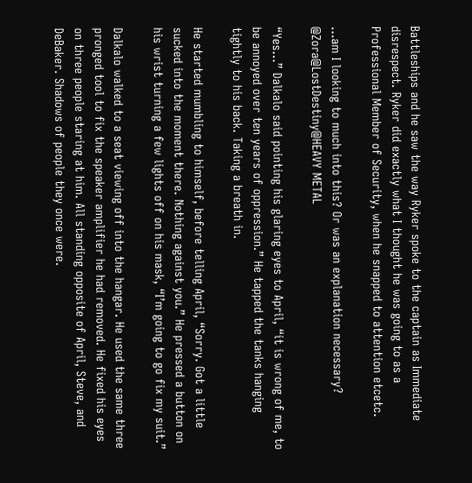Battleships and he saw the way Ryker spoke to the captain as Immediate disrespect. Ryker did exactly what I thought he was going to as a Professional Member of Security, when he snapped to attention etcetc.

…am I looking to much into this? Or was an explanation necessary?
@Zora@LostDestiny@HEAVY METAL

“Yes…” Dalkalo said pointing his glaring eyes to April, “it is wrong of me, to be annoyed over ten years of oppression.” He tapped the tanks hanging tightly to his back. Taking a breath in.

He started mumbling to himself, before telling April, “Sorry. Got a little sucked into the moment there. Nothing against you.” He pressed a button on his wrist turning a few lights off on his mask, “I’m going to go fix my suit.”

Dalkalo walked to a seat viewing off into the hangar. He used the same three pronged tool to fix the speaker amplifier he had removed. He fixed his eyes on three people staring at him. All standing opposite of April, Steve, and DeBaker. Shadows of people they once were.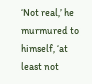‘Not real,’ he murmured to himself, ‘at least not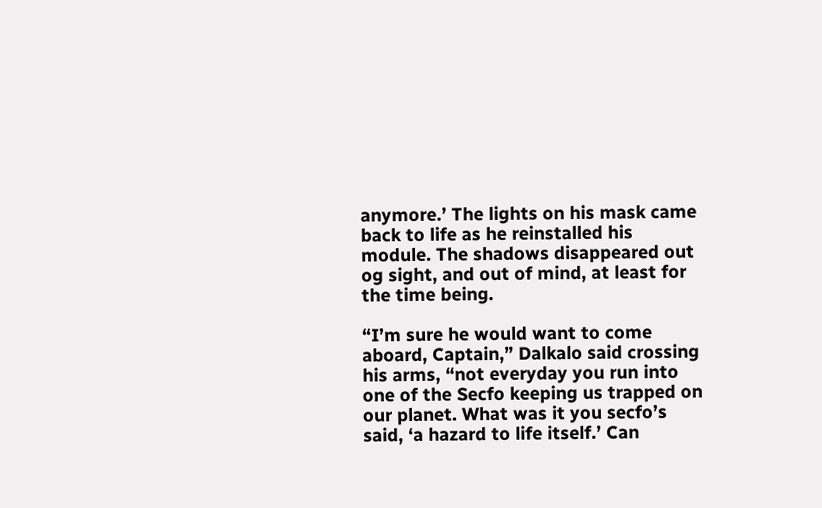anymore.’ The lights on his mask came back to life as he reinstalled his module. The shadows disappeared out og sight, and out of mind, at least for the time being.

“I’m sure he would want to come aboard, Captain,” Dalkalo said crossing his arms, “not everyday you run into one of the Secfo keeping us trapped on our planet. What was it you secfo’s said, ‘a hazard to life itself.’ Can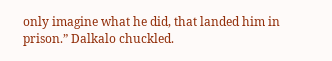only imagine what he did, that landed him in prison.” Dalkalo chuckled.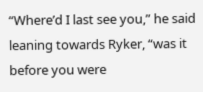“Where’d I last see you,” he said leaning towards Ryker, “was it before you were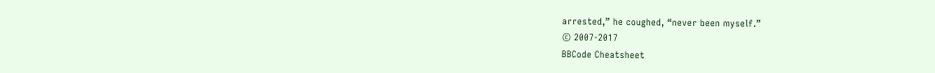arrested,” he coughed, “never been myself.”
© 2007-2017
BBCode Cheatsheet